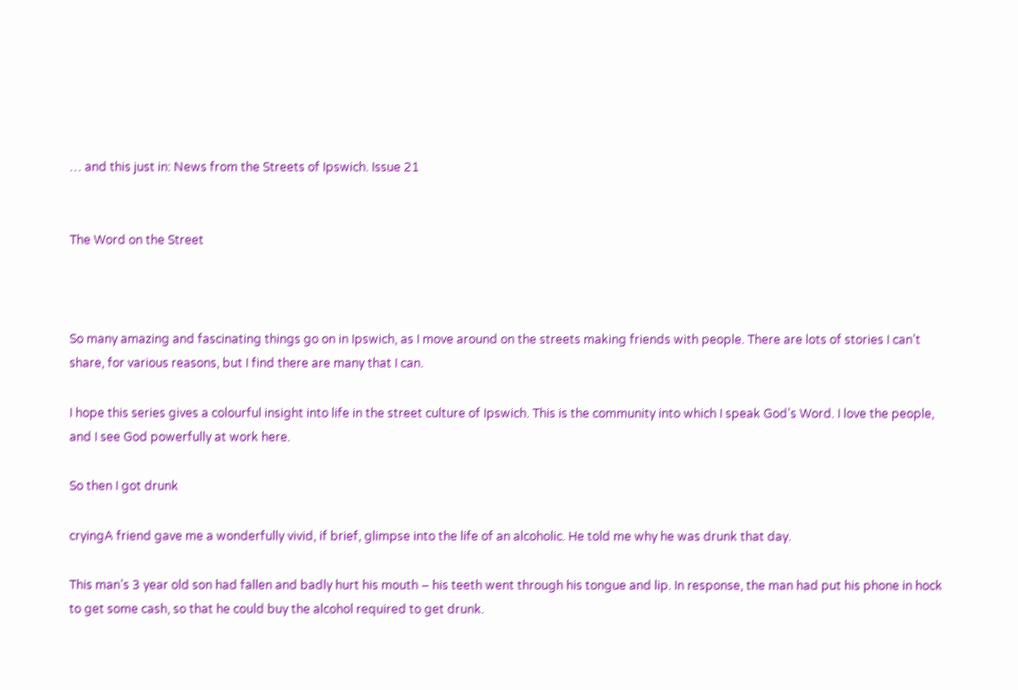… and this just in: News from the Streets of Ipswich. Issue 21


The Word on the Street



So many amazing and fascinating things go on in Ipswich, as I move around on the streets making friends with people. There are lots of stories I can’t share, for various reasons, but I find there are many that I can.

I hope this series gives a colourful insight into life in the street culture of Ipswich. This is the community into which I speak God’s Word. I love the people, and I see God powerfully at work here.

So then I got drunk

cryingA friend gave me a wonderfully vivid, if brief, glimpse into the life of an alcoholic. He told me why he was drunk that day.

This man’s 3 year old son had fallen and badly hurt his mouth – his teeth went through his tongue and lip. In response, the man had put his phone in hock to get some cash, so that he could buy the alcohol required to get drunk.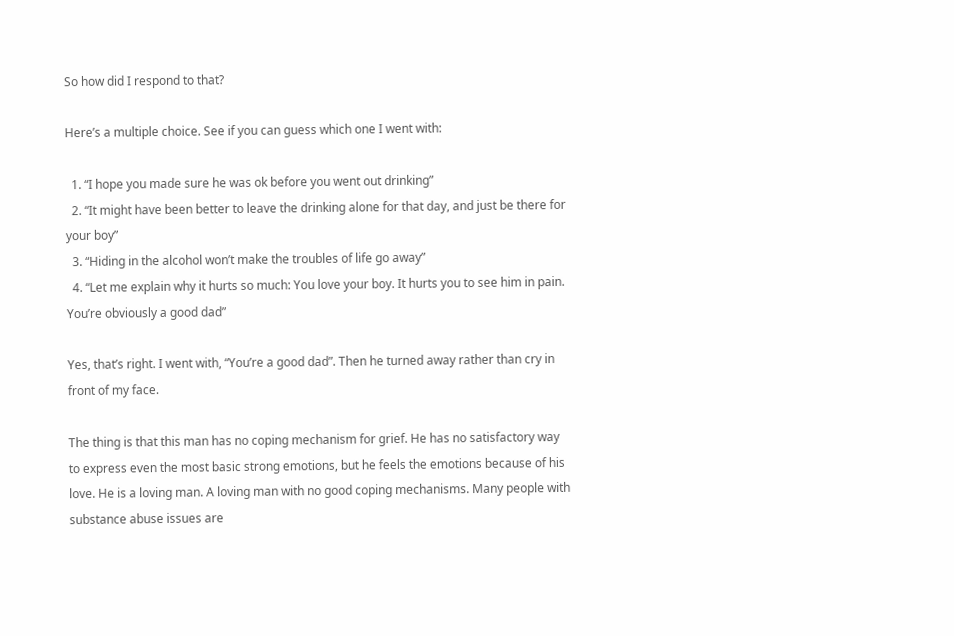So how did I respond to that?

Here’s a multiple choice. See if you can guess which one I went with:

  1. “I hope you made sure he was ok before you went out drinking”
  2. “It might have been better to leave the drinking alone for that day, and just be there for your boy”
  3. “Hiding in the alcohol won’t make the troubles of life go away”
  4. “Let me explain why it hurts so much: You love your boy. It hurts you to see him in pain. You’re obviously a good dad”

Yes, that’s right. I went with, “You’re a good dad”. Then he turned away rather than cry in front of my face.

The thing is that this man has no coping mechanism for grief. He has no satisfactory way to express even the most basic strong emotions, but he feels the emotions because of his love. He is a loving man. A loving man with no good coping mechanisms. Many people with substance abuse issues are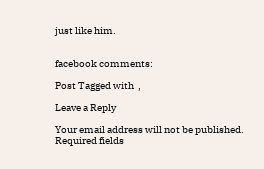just like him.


facebook comments:

Post Tagged with  ,

Leave a Reply

Your email address will not be published. Required fields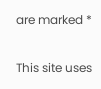are marked *

This site uses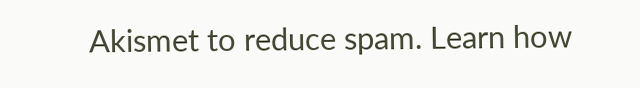Akismet to reduce spam. Learn how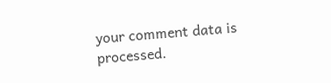your comment data is processed.